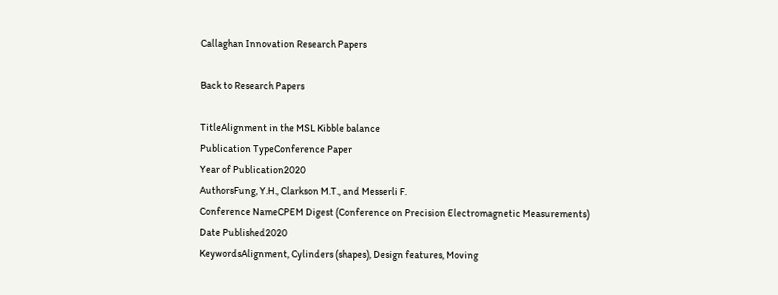Callaghan Innovation Research Papers

Back to Research Papers

TitleAlignment in the MSL Kibble balance
Publication TypeConference Paper
Year of Publication2020
AuthorsFung, Y.H., Clarkson M.T., and Messerli F.
Conference NameCPEM Digest (Conference on Precision Electromagnetic Measurements)
Date Published2020
KeywordsAlignment, Cylinders (shapes), Design features, Moving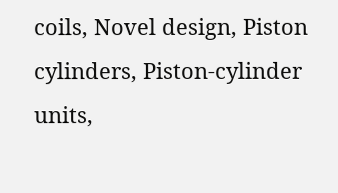coils, Novel design, Piston cylinders, Piston-cylinder units,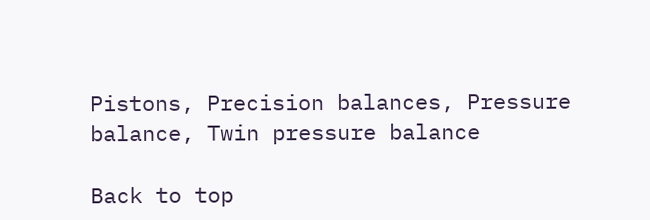Pistons, Precision balances, Pressure balance, Twin pressure balance

Back to top